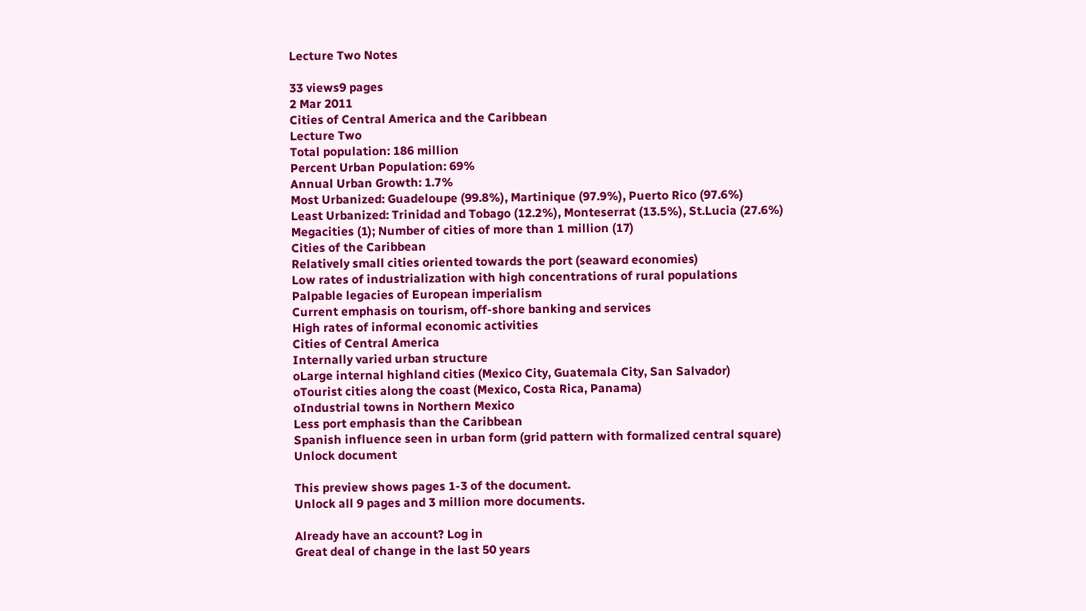Lecture Two Notes

33 views9 pages
2 Mar 2011
Cities of Central America and the Caribbean
Lecture Two
Total population: 186 million
Percent Urban Population: 69%
Annual Urban Growth: 1.7%
Most Urbanized: Guadeloupe (99.8%), Martinique (97.9%), Puerto Rico (97.6%)
Least Urbanized: Trinidad and Tobago (12.2%), Monteserrat (13.5%), St.Lucia (27.6%)
Megacities (1); Number of cities of more than 1 million (17)
Cities of the Caribbean
Relatively small cities oriented towards the port (seaward economies)
Low rates of industrialization with high concentrations of rural populations
Palpable legacies of European imperialism
Current emphasis on tourism, off-shore banking and services
High rates of informal economic activities
Cities of Central America
Internally varied urban structure
oLarge internal highland cities (Mexico City, Guatemala City, San Salvador)
oTourist cities along the coast (Mexico, Costa Rica, Panama)
oIndustrial towns in Northern Mexico
Less port emphasis than the Caribbean
Spanish influence seen in urban form (grid pattern with formalized central square)
Unlock document

This preview shows pages 1-3 of the document.
Unlock all 9 pages and 3 million more documents.

Already have an account? Log in
Great deal of change in the last 50 years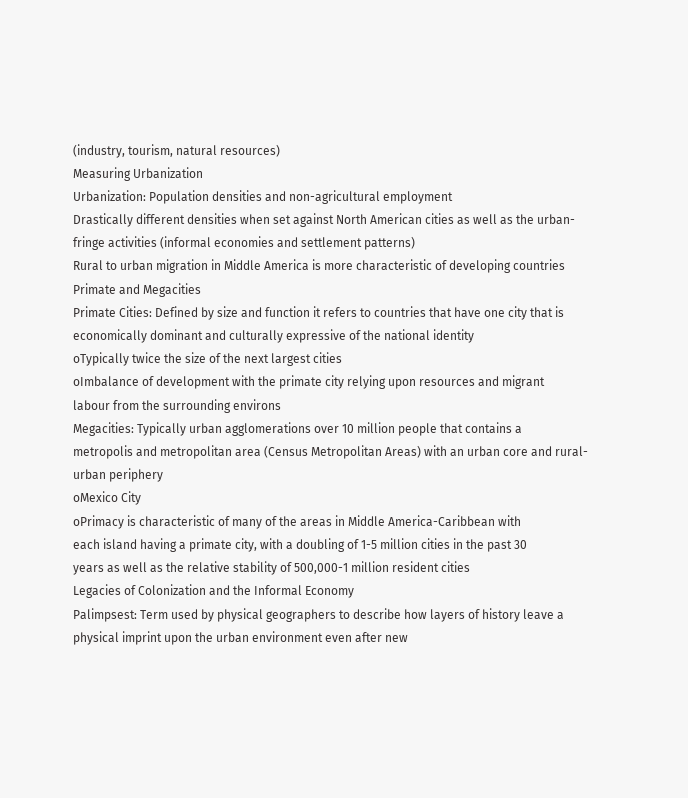(industry, tourism, natural resources)
Measuring Urbanization
Urbanization: Population densities and non-agricultural employment
Drastically different densities when set against North American cities as well as the urban-
fringe activities (informal economies and settlement patterns)
Rural to urban migration in Middle America is more characteristic of developing countries
Primate and Megacities
Primate Cities: Defined by size and function it refers to countries that have one city that is
economically dominant and culturally expressive of the national identity
oTypically twice the size of the next largest cities
oImbalance of development with the primate city relying upon resources and migrant
labour from the surrounding environs
Megacities: Typically urban agglomerations over 10 million people that contains a
metropolis and metropolitan area (Census Metropolitan Areas) with an urban core and rural-
urban periphery
oMexico City
oPrimacy is characteristic of many of the areas in Middle America-Caribbean with
each island having a primate city, with a doubling of 1-5 million cities in the past 30
years as well as the relative stability of 500,000-1 million resident cities
Legacies of Colonization and the Informal Economy
Palimpsest: Term used by physical geographers to describe how layers of history leave a
physical imprint upon the urban environment even after new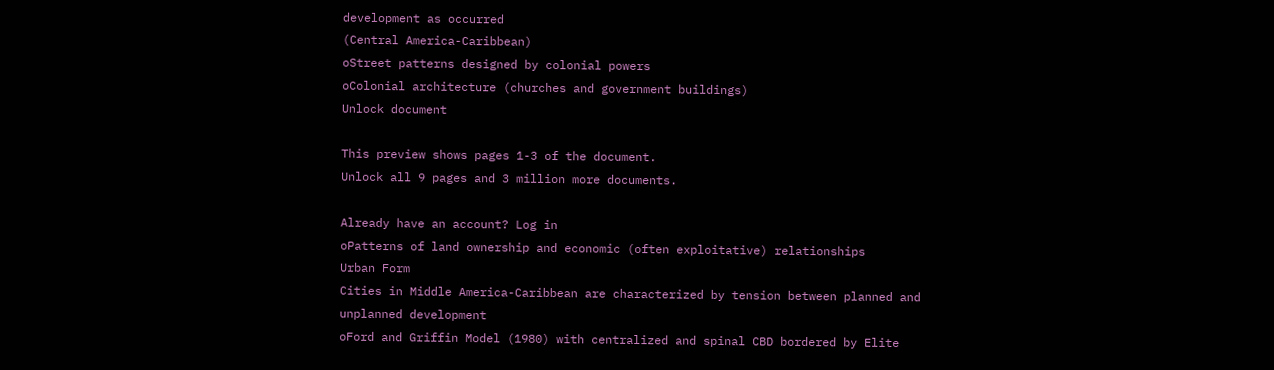development as occurred
(Central America-Caribbean)
oStreet patterns designed by colonial powers
oColonial architecture (churches and government buildings)
Unlock document

This preview shows pages 1-3 of the document.
Unlock all 9 pages and 3 million more documents.

Already have an account? Log in
oPatterns of land ownership and economic (often exploitative) relationships
Urban Form
Cities in Middle America-Caribbean are characterized by tension between planned and
unplanned development
oFord and Griffin Model (1980) with centralized and spinal CBD bordered by Elite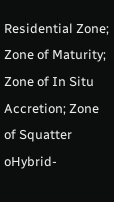Residential Zone; Zone of Maturity; Zone of In Situ Accretion; Zone of Squatter
oHybrid-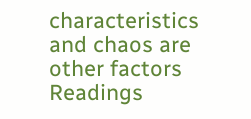characteristics and chaos are other factors
Readings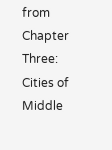from Chapter Three: Cities of Middle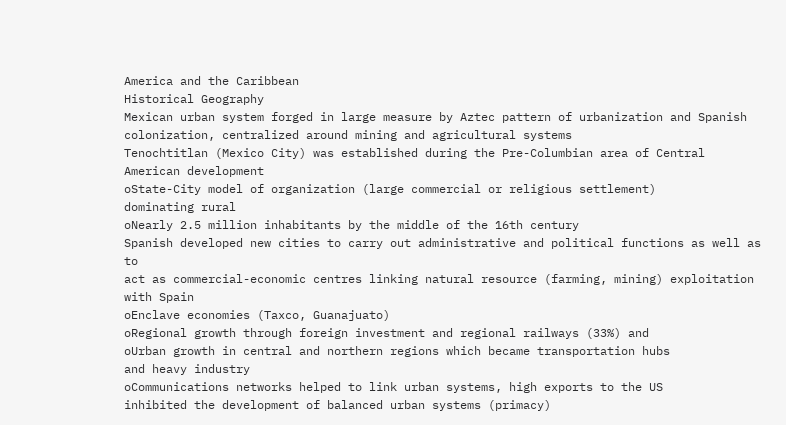America and the Caribbean
Historical Geography
Mexican urban system forged in large measure by Aztec pattern of urbanization and Spanish
colonization, centralized around mining and agricultural systems
Tenochtitlan (Mexico City) was established during the Pre-Columbian area of Central
American development
oState-City model of organization (large commercial or religious settlement)
dominating rural
oNearly 2.5 million inhabitants by the middle of the 16th century
Spanish developed new cities to carry out administrative and political functions as well as to
act as commercial-economic centres linking natural resource (farming, mining) exploitation
with Spain
oEnclave economies (Taxco, Guanajuato)
oRegional growth through foreign investment and regional railways (33%) and
oUrban growth in central and northern regions which became transportation hubs
and heavy industry
oCommunications networks helped to link urban systems, high exports to the US
inhibited the development of balanced urban systems (primacy)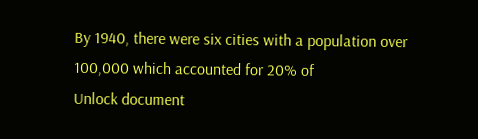By 1940, there were six cities with a population over 100,000 which accounted for 20% of
Unlock document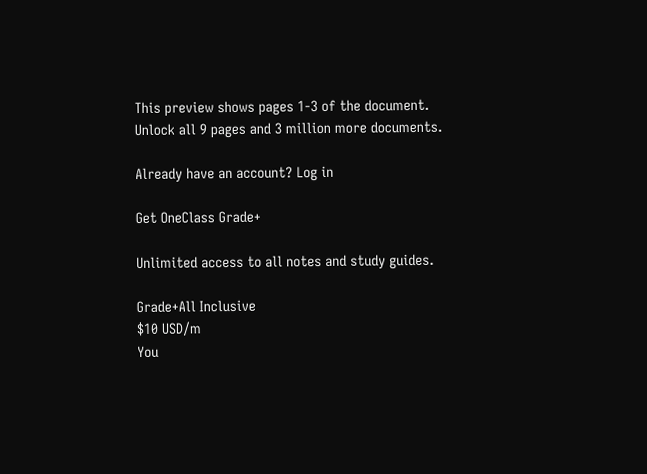This preview shows pages 1-3 of the document.
Unlock all 9 pages and 3 million more documents.

Already have an account? Log in

Get OneClass Grade+

Unlimited access to all notes and study guides.

Grade+All Inclusive
$10 USD/m
You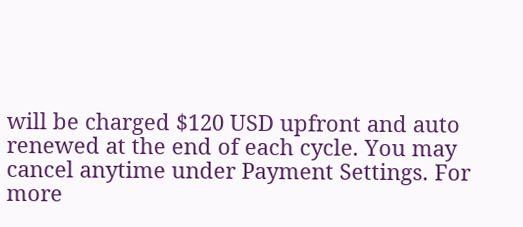will be charged $120 USD upfront and auto renewed at the end of each cycle. You may cancel anytime under Payment Settings. For more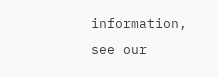information, see our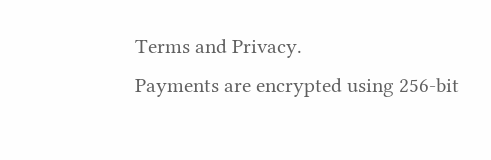Terms and Privacy.
Payments are encrypted using 256-bit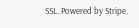SSL. Powered by Stripe.